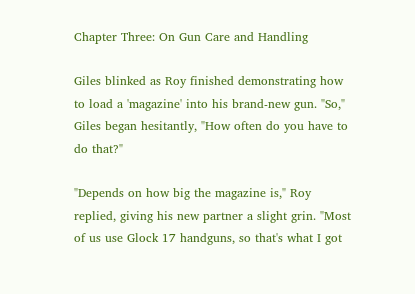Chapter Three: On Gun Care and Handling

Giles blinked as Roy finished demonstrating how to load a 'magazine' into his brand-new gun. "So," Giles began hesitantly, "How often do you have to do that?"

"Depends on how big the magazine is," Roy replied, giving his new partner a slight grin. "Most of us use Glock 17 handguns, so that's what I got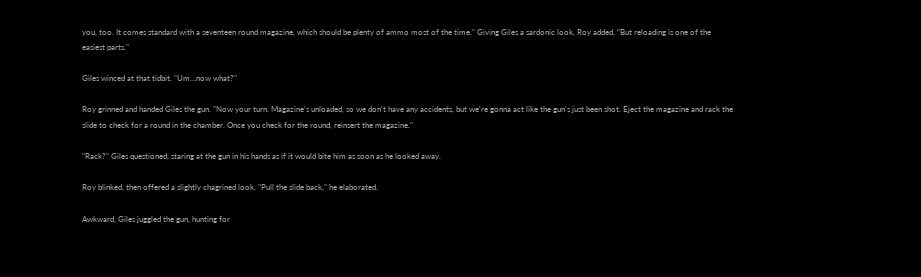you, too. It comes standard with a seventeen round magazine, which should be plenty of ammo most of the time." Giving Giles a sardonic look, Roy added, "But reloading is one of the easiest parts."

Giles winced at that tidbit. "Um…now what?"

Roy grinned and handed Giles the gun. "Now your turn. Magazine's unloaded, so we don't have any accidents, but we're gonna act like the gun's just been shot. Eject the magazine and rack the slide to check for a round in the chamber. Once you check for the round, reinsert the magazine."

"Rack?" Giles questioned, staring at the gun in his hands as if it would bite him as soon as he looked away.

Roy blinked, then offered a slightly chagrined look. "Pull the slide back," he elaborated.

Awkward, Giles juggled the gun, hunting for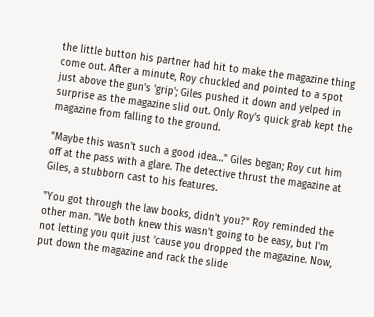the little button his partner had hit to make the magazine thing come out. After a minute, Roy chuckled and pointed to a spot just above the gun's 'grip'; Giles pushed it down and yelped in surprise as the magazine slid out. Only Roy's quick grab kept the magazine from falling to the ground.

"Maybe this wasn't such a good idea…" Giles began; Roy cut him off at the pass with a glare. The detective thrust the magazine at Giles, a stubborn cast to his features.

"You got through the law books, didn't you?" Roy reminded the other man. "We both knew this wasn't going to be easy, but I'm not letting you quit just 'cause you dropped the magazine. Now, put down the magazine and rack the slide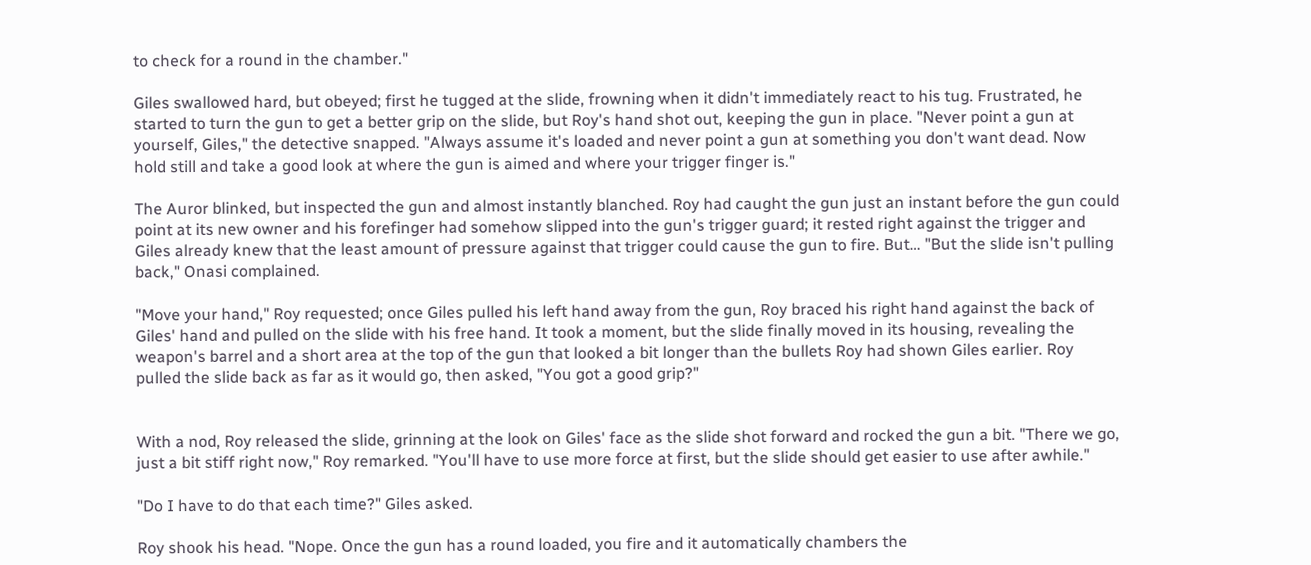to check for a round in the chamber."

Giles swallowed hard, but obeyed; first he tugged at the slide, frowning when it didn't immediately react to his tug. Frustrated, he started to turn the gun to get a better grip on the slide, but Roy's hand shot out, keeping the gun in place. "Never point a gun at yourself, Giles," the detective snapped. "Always assume it's loaded and never point a gun at something you don't want dead. Now hold still and take a good look at where the gun is aimed and where your trigger finger is."

The Auror blinked, but inspected the gun and almost instantly blanched. Roy had caught the gun just an instant before the gun could point at its new owner and his forefinger had somehow slipped into the gun's trigger guard; it rested right against the trigger and Giles already knew that the least amount of pressure against that trigger could cause the gun to fire. But… "But the slide isn't pulling back," Onasi complained.

"Move your hand," Roy requested; once Giles pulled his left hand away from the gun, Roy braced his right hand against the back of Giles' hand and pulled on the slide with his free hand. It took a moment, but the slide finally moved in its housing, revealing the weapon's barrel and a short area at the top of the gun that looked a bit longer than the bullets Roy had shown Giles earlier. Roy pulled the slide back as far as it would go, then asked, "You got a good grip?"


With a nod, Roy released the slide, grinning at the look on Giles' face as the slide shot forward and rocked the gun a bit. "There we go, just a bit stiff right now," Roy remarked. "You'll have to use more force at first, but the slide should get easier to use after awhile."

"Do I have to do that each time?" Giles asked.

Roy shook his head. "Nope. Once the gun has a round loaded, you fire and it automatically chambers the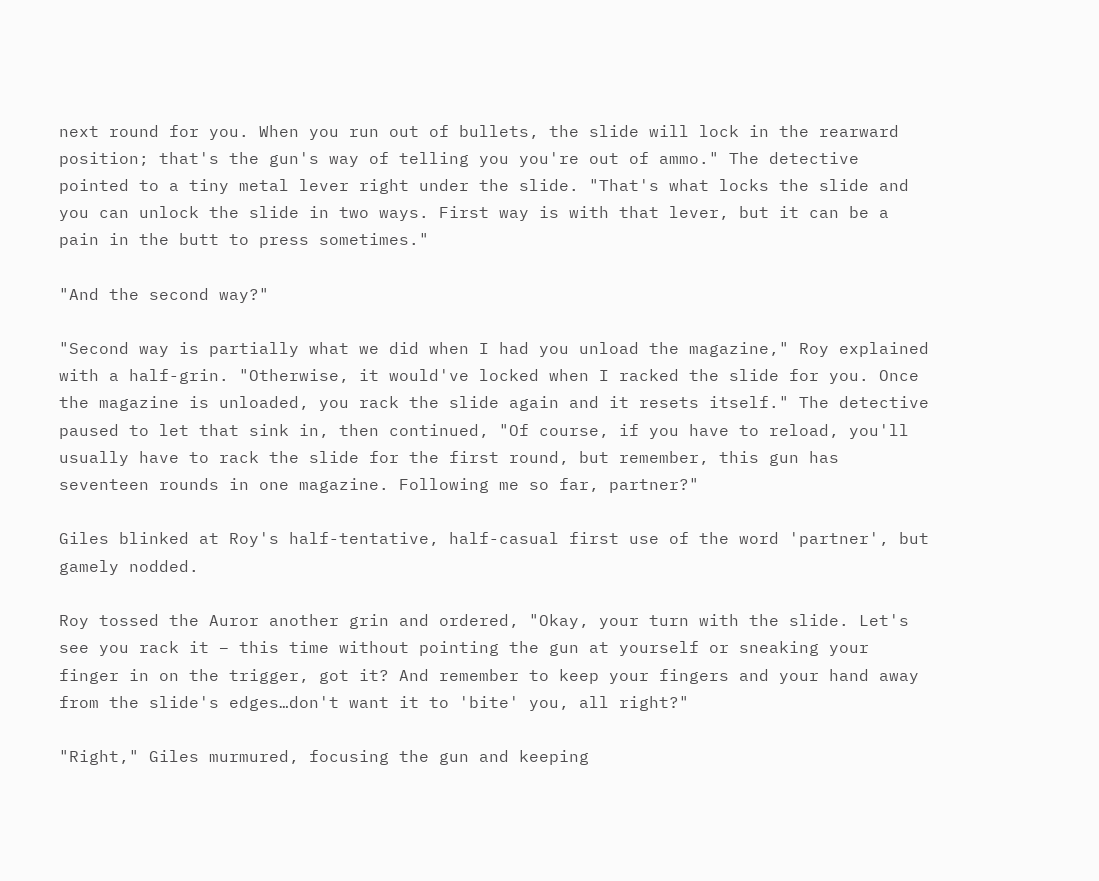next round for you. When you run out of bullets, the slide will lock in the rearward position; that's the gun's way of telling you you're out of ammo." The detective pointed to a tiny metal lever right under the slide. "That's what locks the slide and you can unlock the slide in two ways. First way is with that lever, but it can be a pain in the butt to press sometimes."

"And the second way?"

"Second way is partially what we did when I had you unload the magazine," Roy explained with a half-grin. "Otherwise, it would've locked when I racked the slide for you. Once the magazine is unloaded, you rack the slide again and it resets itself." The detective paused to let that sink in, then continued, "Of course, if you have to reload, you'll usually have to rack the slide for the first round, but remember, this gun has seventeen rounds in one magazine. Following me so far, partner?"

Giles blinked at Roy's half-tentative, half-casual first use of the word 'partner', but gamely nodded.

Roy tossed the Auror another grin and ordered, "Okay, your turn with the slide. Let's see you rack it – this time without pointing the gun at yourself or sneaking your finger in on the trigger, got it? And remember to keep your fingers and your hand away from the slide's edges…don't want it to 'bite' you, all right?"

"Right," Giles murmured, focusing the gun and keeping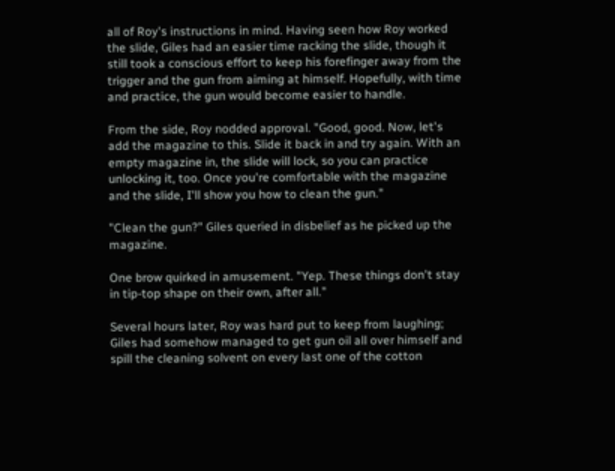all of Roy's instructions in mind. Having seen how Roy worked the slide, Giles had an easier time racking the slide, though it still took a conscious effort to keep his forefinger away from the trigger and the gun from aiming at himself. Hopefully, with time and practice, the gun would become easier to handle.

From the side, Roy nodded approval. "Good, good. Now, let's add the magazine to this. Slide it back in and try again. With an empty magazine in, the slide will lock, so you can practice unlocking it, too. Once you're comfortable with the magazine and the slide, I'll show you how to clean the gun."

"Clean the gun?" Giles queried in disbelief as he picked up the magazine.

One brow quirked in amusement. "Yep. These things don't stay in tip-top shape on their own, after all."

Several hours later, Roy was hard put to keep from laughing; Giles had somehow managed to get gun oil all over himself and spill the cleaning solvent on every last one of the cotton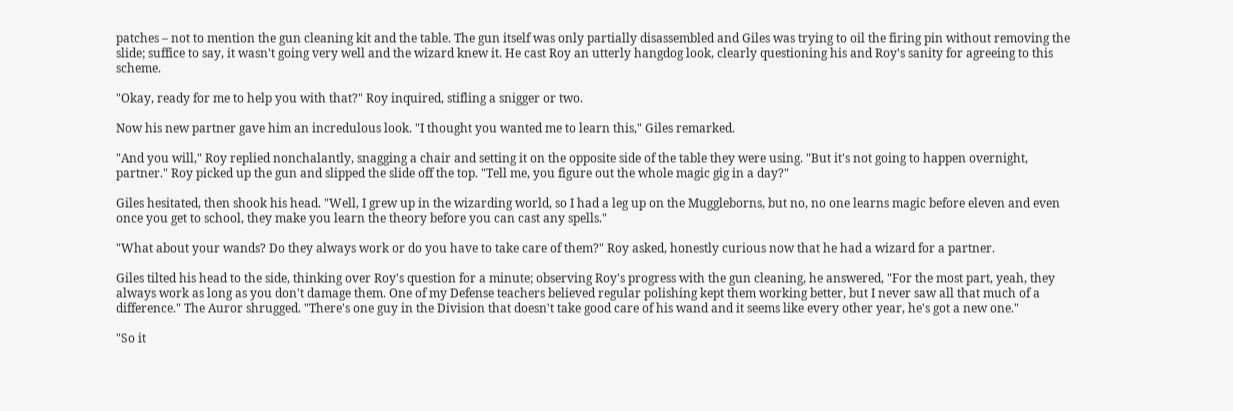patches – not to mention the gun cleaning kit and the table. The gun itself was only partially disassembled and Giles was trying to oil the firing pin without removing the slide; suffice to say, it wasn't going very well and the wizard knew it. He cast Roy an utterly hangdog look, clearly questioning his and Roy's sanity for agreeing to this scheme.

"Okay, ready for me to help you with that?" Roy inquired, stifling a snigger or two.

Now his new partner gave him an incredulous look. "I thought you wanted me to learn this," Giles remarked.

"And you will," Roy replied nonchalantly, snagging a chair and setting it on the opposite side of the table they were using. "But it's not going to happen overnight, partner." Roy picked up the gun and slipped the slide off the top. "Tell me, you figure out the whole magic gig in a day?"

Giles hesitated, then shook his head. "Well, I grew up in the wizarding world, so I had a leg up on the Muggleborns, but no, no one learns magic before eleven and even once you get to school, they make you learn the theory before you can cast any spells."

"What about your wands? Do they always work or do you have to take care of them?" Roy asked, honestly curious now that he had a wizard for a partner.

Giles tilted his head to the side, thinking over Roy's question for a minute; observing Roy's progress with the gun cleaning, he answered, "For the most part, yeah, they always work as long as you don't damage them. One of my Defense teachers believed regular polishing kept them working better, but I never saw all that much of a difference." The Auror shrugged. "There's one guy in the Division that doesn't take good care of his wand and it seems like every other year, he's got a new one."

"So it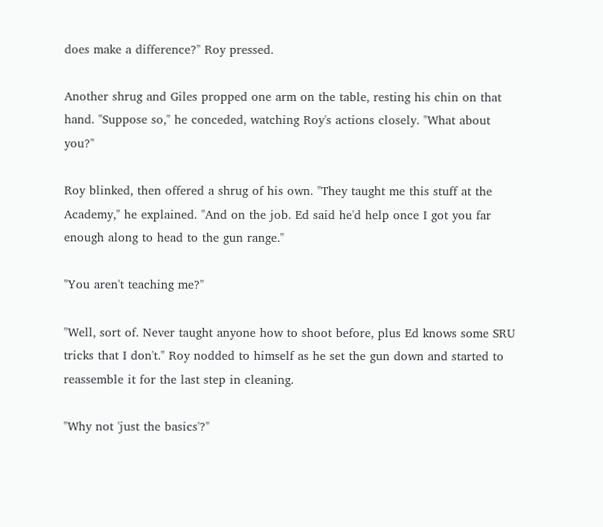does make a difference?" Roy pressed.

Another shrug and Giles propped one arm on the table, resting his chin on that hand. "Suppose so," he conceded, watching Roy's actions closely. "What about you?"

Roy blinked, then offered a shrug of his own. "They taught me this stuff at the Academy," he explained. "And on the job. Ed said he'd help once I got you far enough along to head to the gun range."

"You aren't teaching me?"

"Well, sort of. Never taught anyone how to shoot before, plus Ed knows some SRU tricks that I don't." Roy nodded to himself as he set the gun down and started to reassemble it for the last step in cleaning.

"Why not 'just the basics'?"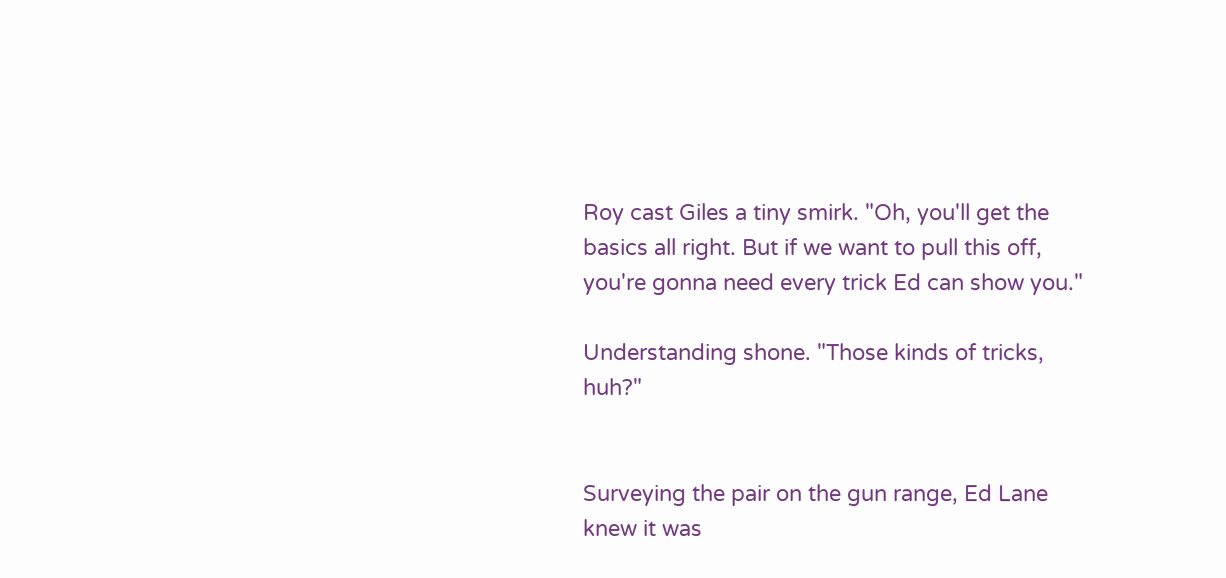Roy cast Giles a tiny smirk. "Oh, you'll get the basics all right. But if we want to pull this off, you're gonna need every trick Ed can show you."

Understanding shone. "Those kinds of tricks, huh?"


Surveying the pair on the gun range, Ed Lane knew it was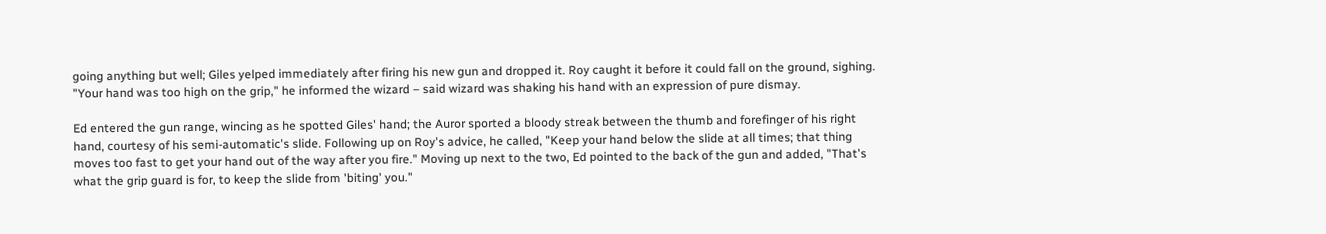going anything but well; Giles yelped immediately after firing his new gun and dropped it. Roy caught it before it could fall on the ground, sighing. "Your hand was too high on the grip," he informed the wizard – said wizard was shaking his hand with an expression of pure dismay.

Ed entered the gun range, wincing as he spotted Giles' hand; the Auror sported a bloody streak between the thumb and forefinger of his right hand, courtesy of his semi-automatic's slide. Following up on Roy's advice, he called, "Keep your hand below the slide at all times; that thing moves too fast to get your hand out of the way after you fire." Moving up next to the two, Ed pointed to the back of the gun and added, "That's what the grip guard is for, to keep the slide from 'biting' you."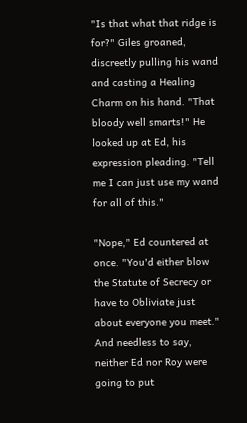"Is that what that ridge is for?" Giles groaned, discreetly pulling his wand and casting a Healing Charm on his hand. "That bloody well smarts!" He looked up at Ed, his expression pleading. "Tell me I can just use my wand for all of this."

"Nope," Ed countered at once. "You'd either blow the Statute of Secrecy or have to Obliviate just about everyone you meet." And needless to say, neither Ed nor Roy were going to put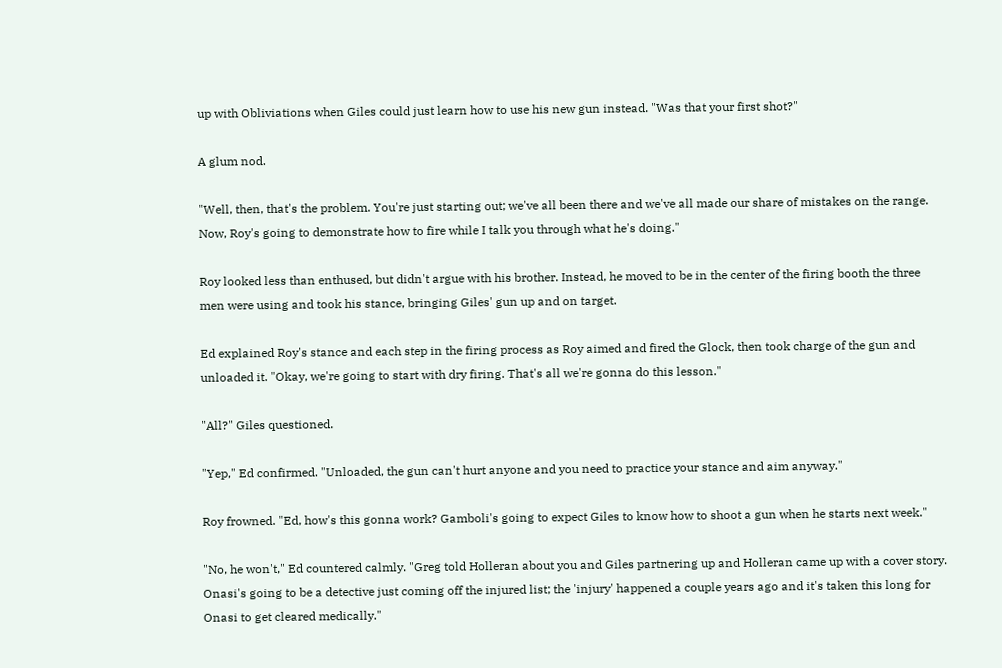up with Obliviations when Giles could just learn how to use his new gun instead. "Was that your first shot?"

A glum nod.

"Well, then, that's the problem. You're just starting out; we've all been there and we've all made our share of mistakes on the range. Now, Roy's going to demonstrate how to fire while I talk you through what he's doing."

Roy looked less than enthused, but didn't argue with his brother. Instead, he moved to be in the center of the firing booth the three men were using and took his stance, bringing Giles' gun up and on target.

Ed explained Roy's stance and each step in the firing process as Roy aimed and fired the Glock, then took charge of the gun and unloaded it. "Okay, we're going to start with dry firing. That's all we're gonna do this lesson."

"All?" Giles questioned.

"Yep," Ed confirmed. "Unloaded, the gun can't hurt anyone and you need to practice your stance and aim anyway."

Roy frowned. "Ed, how's this gonna work? Gamboli's going to expect Giles to know how to shoot a gun when he starts next week."

"No, he won't," Ed countered calmly. "Greg told Holleran about you and Giles partnering up and Holleran came up with a cover story. Onasi's going to be a detective just coming off the injured list; the 'injury' happened a couple years ago and it's taken this long for Onasi to get cleared medically."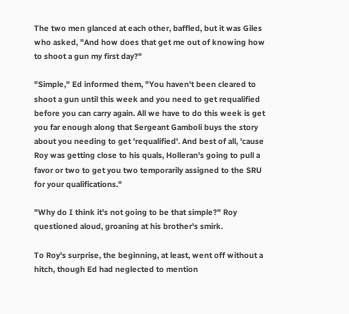The two men glanced at each other, baffled, but it was Giles who asked, "And how does that get me out of knowing how to shoot a gun my first day?"

"Simple," Ed informed them, "You haven't been cleared to shoot a gun until this week and you need to get requalified before you can carry again. All we have to do this week is get you far enough along that Sergeant Gamboli buys the story about you needing to get 'requalified'. And best of all, 'cause Roy was getting close to his quals, Holleran's going to pull a favor or two to get you two temporarily assigned to the SRU for your qualifications."

"Why do I think it's not going to be that simple?" Roy questioned aloud, groaning at his brother's smirk.

To Roy's surprise, the beginning, at least, went off without a hitch, though Ed had neglected to mention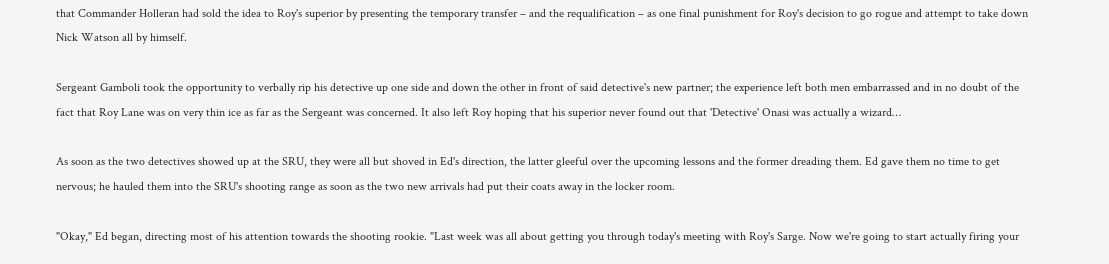that Commander Holleran had sold the idea to Roy's superior by presenting the temporary transfer – and the requalification – as one final punishment for Roy's decision to go rogue and attempt to take down Nick Watson all by himself.

Sergeant Gamboli took the opportunity to verbally rip his detective up one side and down the other in front of said detective's new partner; the experience left both men embarrassed and in no doubt of the fact that Roy Lane was on very thin ice as far as the Sergeant was concerned. It also left Roy hoping that his superior never found out that 'Detective' Onasi was actually a wizard…

As soon as the two detectives showed up at the SRU, they were all but shoved in Ed's direction, the latter gleeful over the upcoming lessons and the former dreading them. Ed gave them no time to get nervous; he hauled them into the SRU's shooting range as soon as the two new arrivals had put their coats away in the locker room.

"Okay," Ed began, directing most of his attention towards the shooting rookie. "Last week was all about getting you through today's meeting with Roy's Sarge. Now we're going to start actually firing your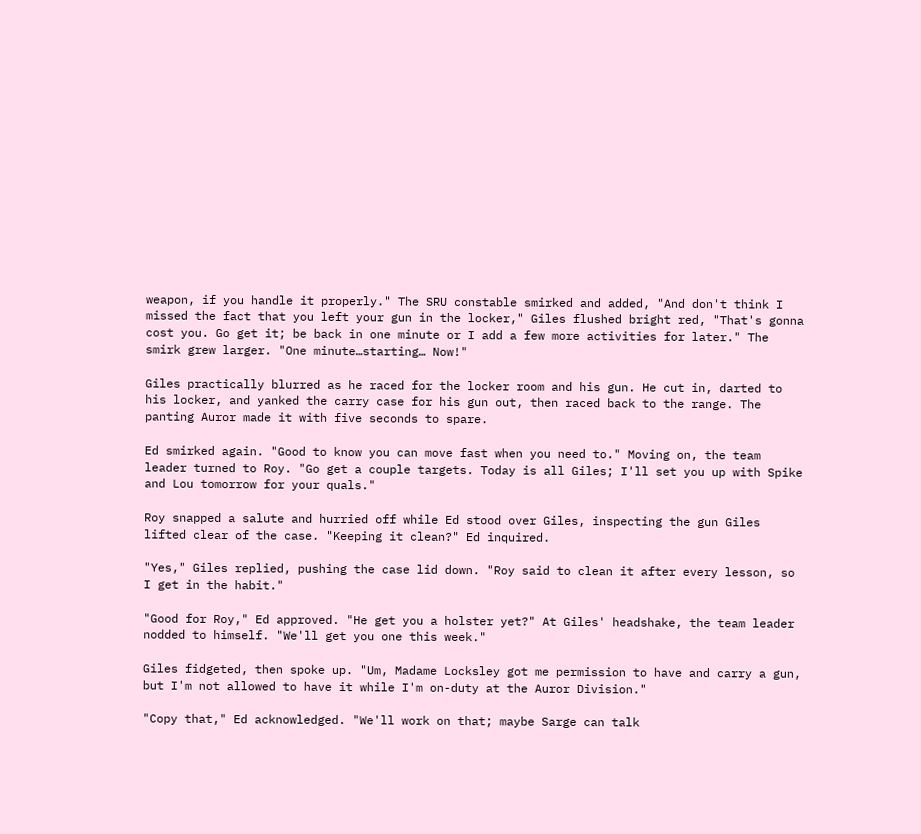weapon, if you handle it properly." The SRU constable smirked and added, "And don't think I missed the fact that you left your gun in the locker," Giles flushed bright red, "That's gonna cost you. Go get it; be back in one minute or I add a few more activities for later." The smirk grew larger. "One minute…starting… Now!"

Giles practically blurred as he raced for the locker room and his gun. He cut in, darted to his locker, and yanked the carry case for his gun out, then raced back to the range. The panting Auror made it with five seconds to spare.

Ed smirked again. "Good to know you can move fast when you need to." Moving on, the team leader turned to Roy. "Go get a couple targets. Today is all Giles; I'll set you up with Spike and Lou tomorrow for your quals."

Roy snapped a salute and hurried off while Ed stood over Giles, inspecting the gun Giles lifted clear of the case. "Keeping it clean?" Ed inquired.

"Yes," Giles replied, pushing the case lid down. "Roy said to clean it after every lesson, so I get in the habit."

"Good for Roy," Ed approved. "He get you a holster yet?" At Giles' headshake, the team leader nodded to himself. "We'll get you one this week."

Giles fidgeted, then spoke up. "Um, Madame Locksley got me permission to have and carry a gun, but I'm not allowed to have it while I'm on-duty at the Auror Division."

"Copy that," Ed acknowledged. "We'll work on that; maybe Sarge can talk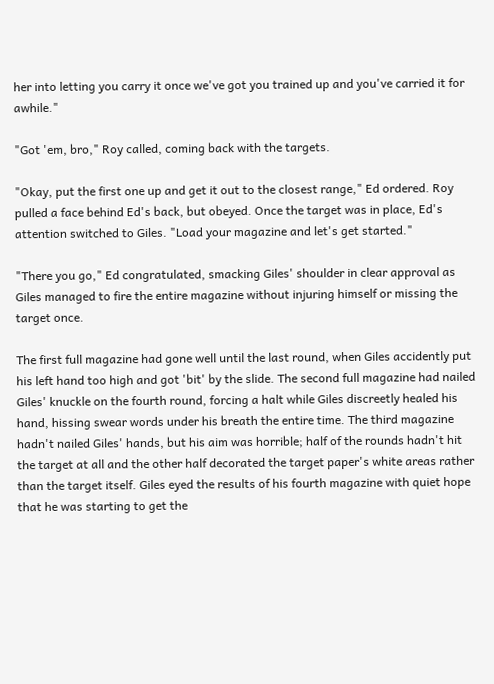her into letting you carry it once we've got you trained up and you've carried it for awhile."

"Got 'em, bro," Roy called, coming back with the targets.

"Okay, put the first one up and get it out to the closest range," Ed ordered. Roy pulled a face behind Ed's back, but obeyed. Once the target was in place, Ed's attention switched to Giles. "Load your magazine and let's get started."

"There you go," Ed congratulated, smacking Giles' shoulder in clear approval as Giles managed to fire the entire magazine without injuring himself or missing the target once.

The first full magazine had gone well until the last round, when Giles accidently put his left hand too high and got 'bit' by the slide. The second full magazine had nailed Giles' knuckle on the fourth round, forcing a halt while Giles discreetly healed his hand, hissing swear words under his breath the entire time. The third magazine hadn't nailed Giles' hands, but his aim was horrible; half of the rounds hadn't hit the target at all and the other half decorated the target paper's white areas rather than the target itself. Giles eyed the results of his fourth magazine with quiet hope that he was starting to get the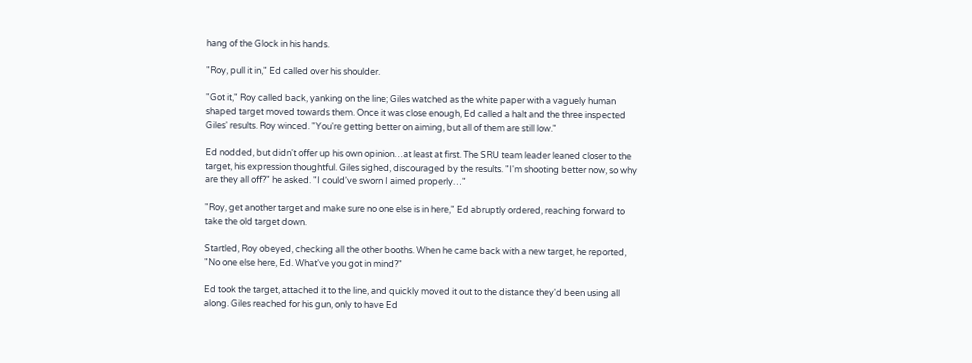hang of the Glock in his hands.

"Roy, pull it in," Ed called over his shoulder.

"Got it," Roy called back, yanking on the line; Giles watched as the white paper with a vaguely human shaped target moved towards them. Once it was close enough, Ed called a halt and the three inspected Giles' results. Roy winced. "You're getting better on aiming, but all of them are still low."

Ed nodded, but didn't offer up his own opinion…at least at first. The SRU team leader leaned closer to the target, his expression thoughtful. Giles sighed, discouraged by the results. "I'm shooting better now, so why are they all off?" he asked. "I could've sworn I aimed properly…"

"Roy, get another target and make sure no one else is in here," Ed abruptly ordered, reaching forward to take the old target down.

Startled, Roy obeyed, checking all the other booths. When he came back with a new target, he reported, "No one else here, Ed. What've you got in mind?"

Ed took the target, attached it to the line, and quickly moved it out to the distance they'd been using all along. Giles reached for his gun, only to have Ed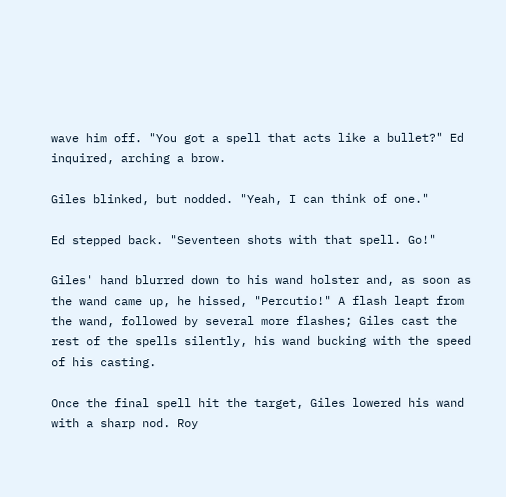wave him off. "You got a spell that acts like a bullet?" Ed inquired, arching a brow.

Giles blinked, but nodded. "Yeah, I can think of one."

Ed stepped back. "Seventeen shots with that spell. Go!"

Giles' hand blurred down to his wand holster and, as soon as the wand came up, he hissed, "Percutio!" A flash leapt from the wand, followed by several more flashes; Giles cast the rest of the spells silently, his wand bucking with the speed of his casting.

Once the final spell hit the target, Giles lowered his wand with a sharp nod. Roy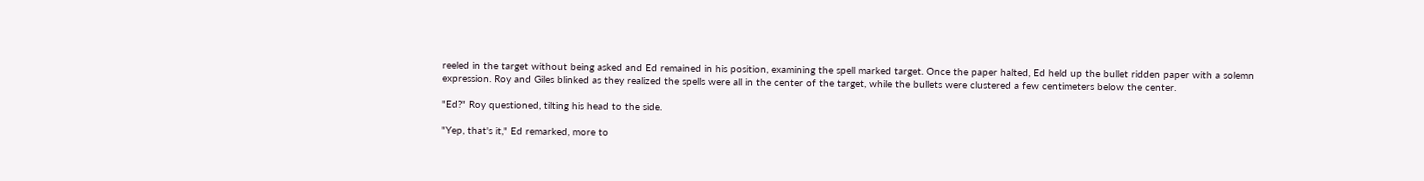reeled in the target without being asked and Ed remained in his position, examining the spell marked target. Once the paper halted, Ed held up the bullet ridden paper with a solemn expression. Roy and Giles blinked as they realized the spells were all in the center of the target, while the bullets were clustered a few centimeters below the center.

"Ed?" Roy questioned, tilting his head to the side.

"Yep, that's it," Ed remarked, more to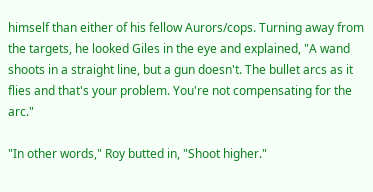himself than either of his fellow Aurors/cops. Turning away from the targets, he looked Giles in the eye and explained, "A wand shoots in a straight line, but a gun doesn't. The bullet arcs as it flies and that's your problem. You're not compensating for the arc."

"In other words," Roy butted in, "Shoot higher."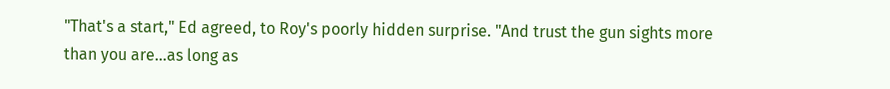"That's a start," Ed agreed, to Roy's poorly hidden surprise. "And trust the gun sights more than you are…as long as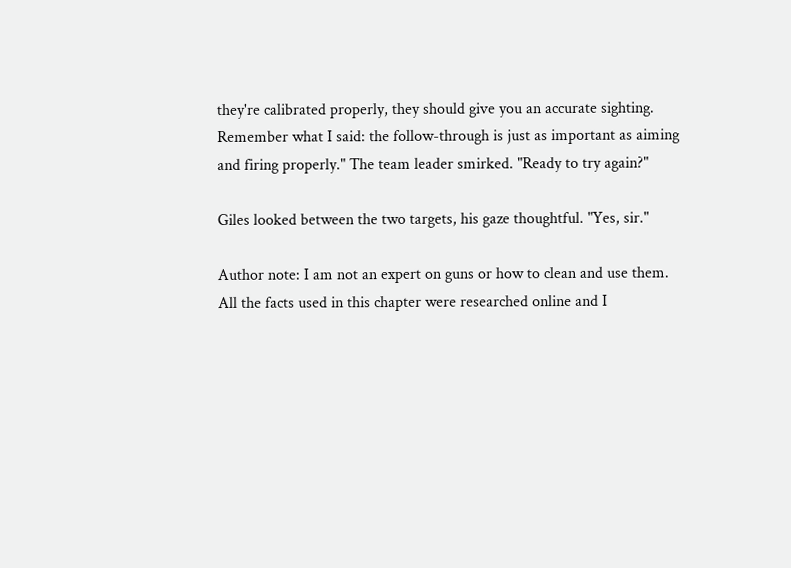they're calibrated properly, they should give you an accurate sighting. Remember what I said: the follow-through is just as important as aiming and firing properly." The team leader smirked. "Ready to try again?"

Giles looked between the two targets, his gaze thoughtful. "Yes, sir."

Author note: I am not an expert on guns or how to clean and use them. All the facts used in this chapter were researched online and I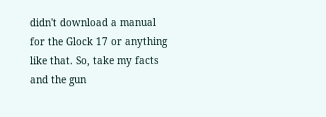didn't download a manual for the Glock 17 or anything like that. So, take my facts and the gun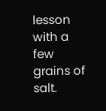lesson with a few grains of salt.